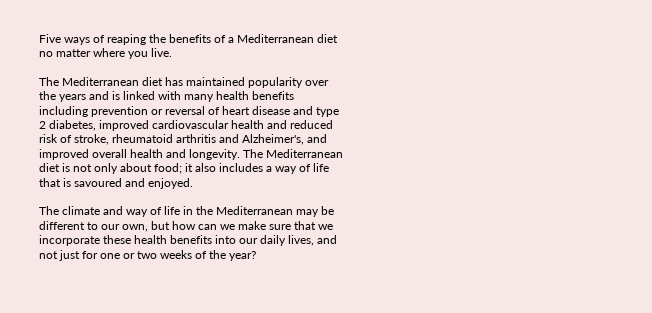Five ways of reaping the benefits of a Mediterranean diet no matter where you live.

The Mediterranean diet has maintained popularity over the years and is linked with many health benefits including prevention or reversal of heart disease and type 2 diabetes, improved cardiovascular health and reduced risk of stroke, rheumatoid arthritis and Alzheimer's, and improved overall health and longevity. The Mediterranean diet is not only about food; it also includes a way of life that is savoured and enjoyed.

The climate and way of life in the Mediterranean may be different to our own, but how can we make sure that we incorporate these health benefits into our daily lives, and not just for one or two weeks of the year?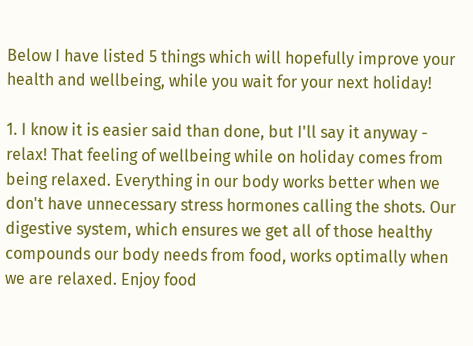Below I have listed 5 things which will hopefully improve your health and wellbeing, while you wait for your next holiday!

1. I know it is easier said than done, but I'll say it anyway - relax! That feeling of wellbeing while on holiday comes from being relaxed. Everything in our body works better when we don't have unnecessary stress hormones calling the shots. Our digestive system, which ensures we get all of those healthy compounds our body needs from food, works optimally when we are relaxed. Enjoy food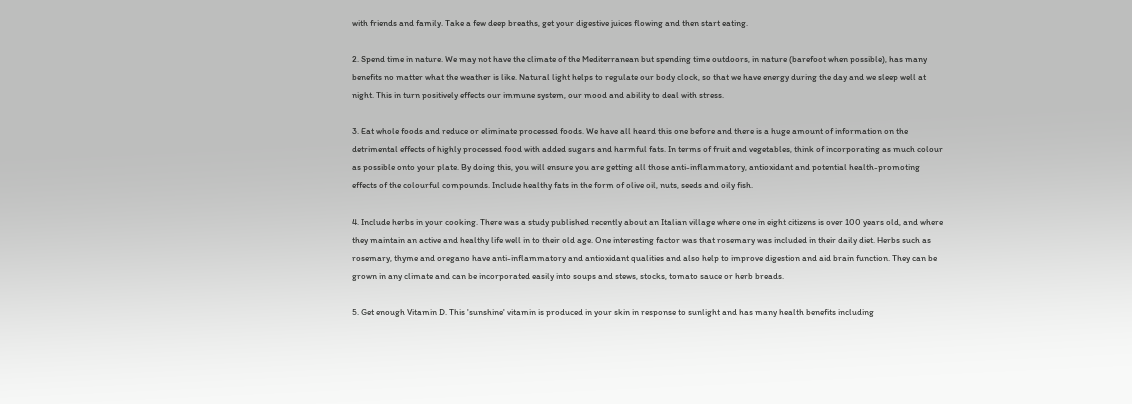with friends and family. Take a few deep breaths, get your digestive juices flowing and then start eating.

2. Spend time in nature. We may not have the climate of the Mediterranean but spending time outdoors, in nature (barefoot when possible), has many benefits no matter what the weather is like. Natural light helps to regulate our body clock, so that we have energy during the day and we sleep well at night. This in turn positively effects our immune system, our mood and ability to deal with stress.

3. Eat whole foods and reduce or eliminate processed foods. We have all heard this one before and there is a huge amount of information on the detrimental effects of highly processed food with added sugars and harmful fats. In terms of fruit and vegetables, think of incorporating as much colour as possible onto your plate. By doing this, you will ensure you are getting all those anti-inflammatory, antioxidant and potential health-promoting effects of the colourful compounds. Include healthy fats in the form of olive oil, nuts, seeds and oily fish.

4. Include herbs in your cooking. There was a study published recently about an Italian village where one in eight citizens is over 100 years old, and where they maintain an active and healthy life well in to their old age. One interesting factor was that rosemary was included in their daily diet. Herbs such as rosemary, thyme and oregano have anti-inflammatory and antioxidant qualities and also help to improve digestion and aid brain function. They can be grown in any climate and can be incorporated easily into soups and stews, stocks, tomato sauce or herb breads.

5. Get enough Vitamin D. This 'sunshine' vitamin is produced in your skin in response to sunlight and has many health benefits including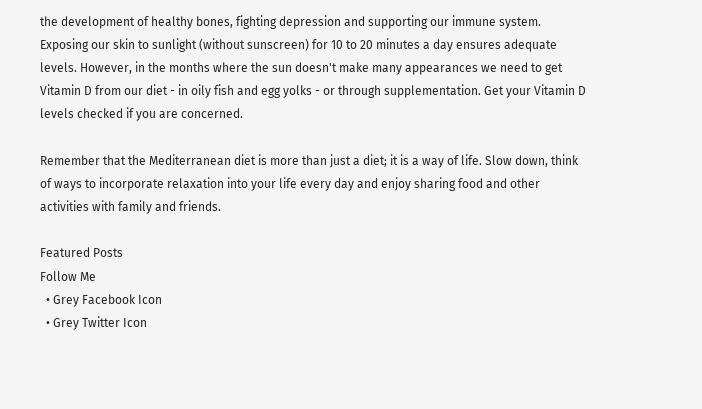the development of healthy bones, fighting depression and supporting our immune system. Exposing our skin to sunlight (without sunscreen) for 10 to 20 minutes a day ensures adequate levels. However, in the months where the sun doesn't make many appearances we need to get Vitamin D from our diet - in oily fish and egg yolks - or through supplementation. Get your Vitamin D levels checked if you are concerned.

Remember that the Mediterranean diet is more than just a diet; it is a way of life. Slow down, think of ways to incorporate relaxation into your life every day and enjoy sharing food and other activities with family and friends.

Featured Posts
Follow Me
  • Grey Facebook Icon
  • Grey Twitter Icon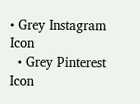• Grey Instagram Icon
  • Grey Pinterest Icon